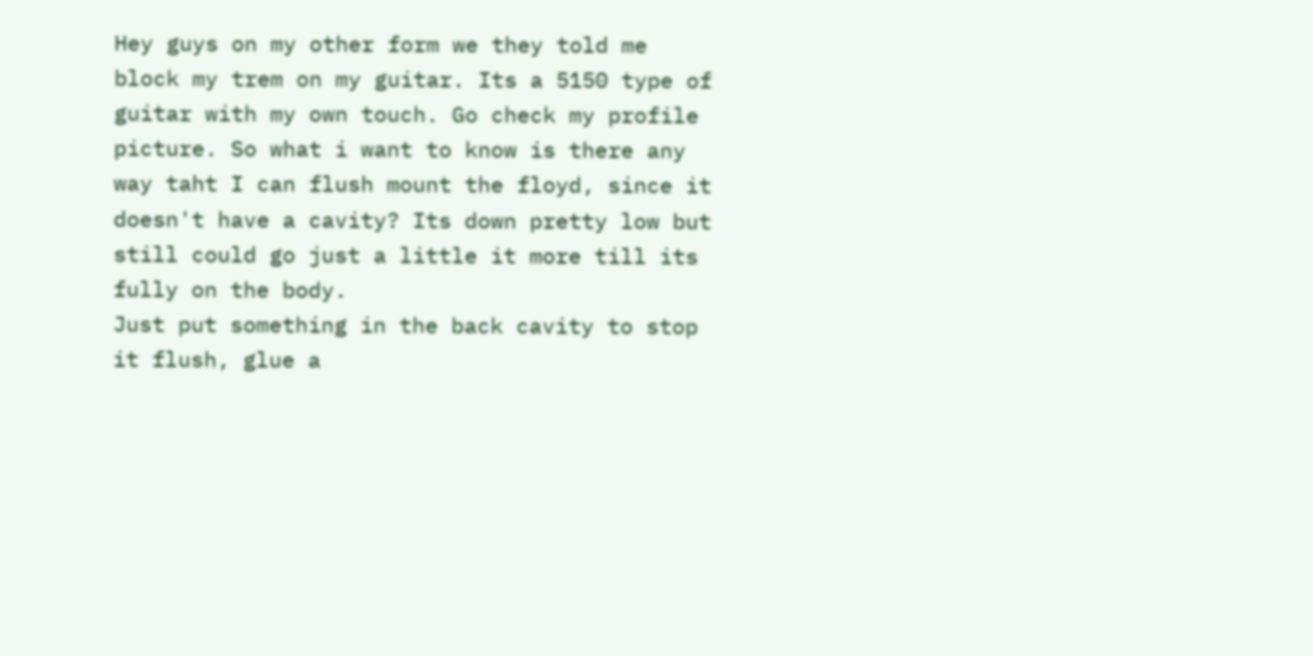Hey guys on my other form we they told me block my trem on my guitar. Its a 5150 type of guitar with my own touch. Go check my profile picture. So what i want to know is there any way taht I can flush mount the floyd, since it doesn't have a cavity? Its down pretty low but still could go just a little it more till its fully on the body.
Just put something in the back cavity to stop it flush, glue a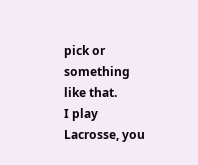pick or something like that.
I play Lacrosse, you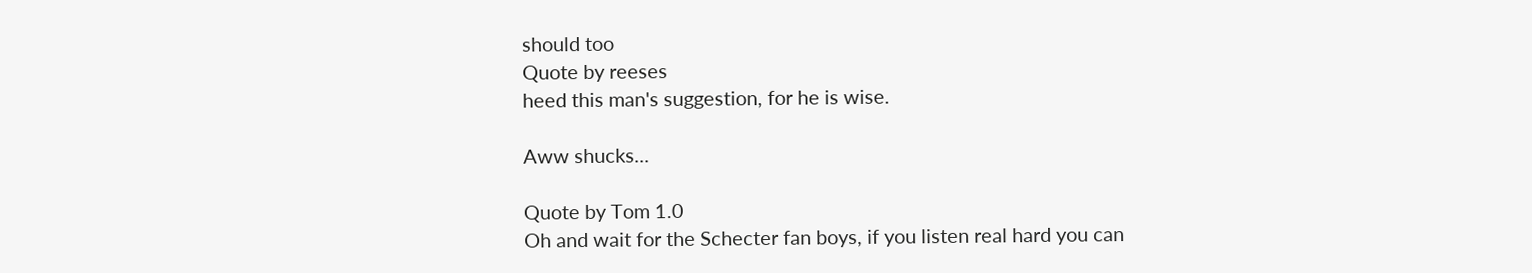should too
Quote by reeses
heed this man's suggestion, for he is wise.

Aww shucks...

Quote by Tom 1.0
Oh and wait for the Schecter fan boys, if you listen real hard you can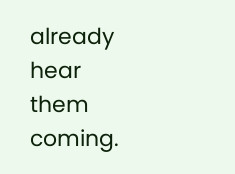already hear them coming.